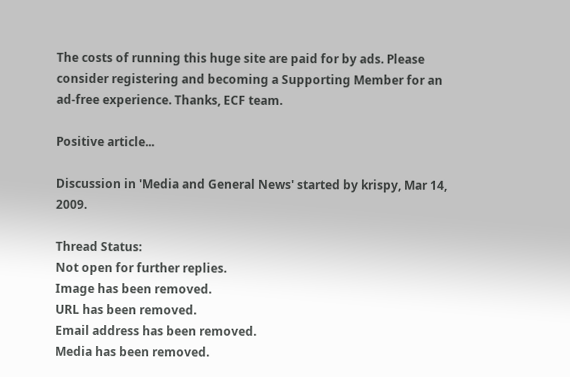The costs of running this huge site are paid for by ads. Please consider registering and becoming a Supporting Member for an ad-free experience. Thanks, ECF team.

Positive article...

Discussion in 'Media and General News' started by krispy, Mar 14, 2009.

Thread Status:
Not open for further replies.
Image has been removed.
URL has been removed.
Email address has been removed.
Media has been removed.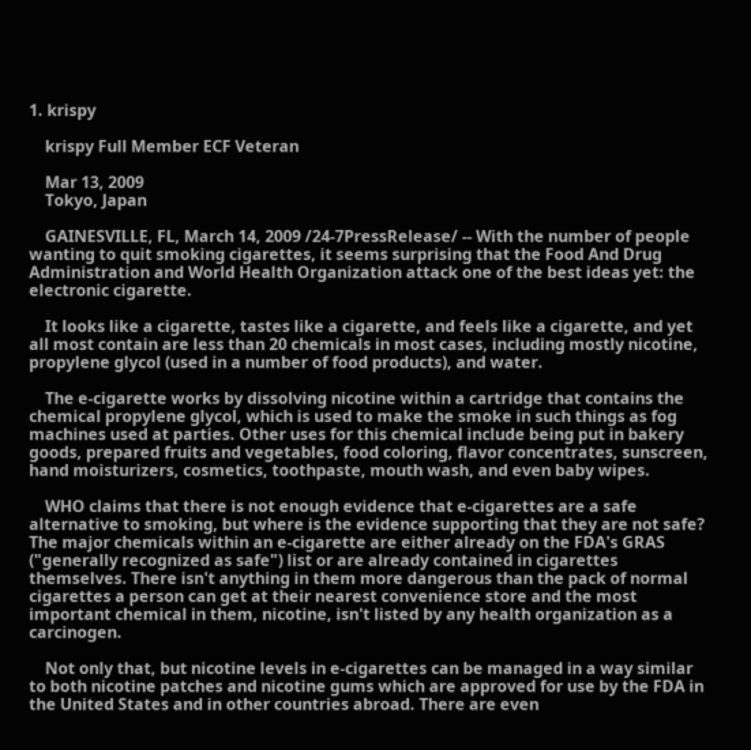1. krispy

    krispy Full Member ECF Veteran

    Mar 13, 2009
    Tokyo, Japan

    GAINESVILLE, FL, March 14, 2009 /24-7PressRelease/ -- With the number of people wanting to quit smoking cigarettes, it seems surprising that the Food And Drug Administration and World Health Organization attack one of the best ideas yet: the electronic cigarette.

    It looks like a cigarette, tastes like a cigarette, and feels like a cigarette, and yet all most contain are less than 20 chemicals in most cases, including mostly nicotine, propylene glycol (used in a number of food products), and water.

    The e-cigarette works by dissolving nicotine within a cartridge that contains the chemical propylene glycol, which is used to make the smoke in such things as fog machines used at parties. Other uses for this chemical include being put in bakery goods, prepared fruits and vegetables, food coloring, flavor concentrates, sunscreen, hand moisturizers, cosmetics, toothpaste, mouth wash, and even baby wipes.

    WHO claims that there is not enough evidence that e-cigarettes are a safe alternative to smoking, but where is the evidence supporting that they are not safe? The major chemicals within an e-cigarette are either already on the FDA's GRAS ("generally recognized as safe") list or are already contained in cigarettes themselves. There isn't anything in them more dangerous than the pack of normal cigarettes a person can get at their nearest convenience store and the most important chemical in them, nicotine, isn't listed by any health organization as a carcinogen.

    Not only that, but nicotine levels in e-cigarettes can be managed in a way similar to both nicotine patches and nicotine gums which are approved for use by the FDA in the United States and in other countries abroad. There are even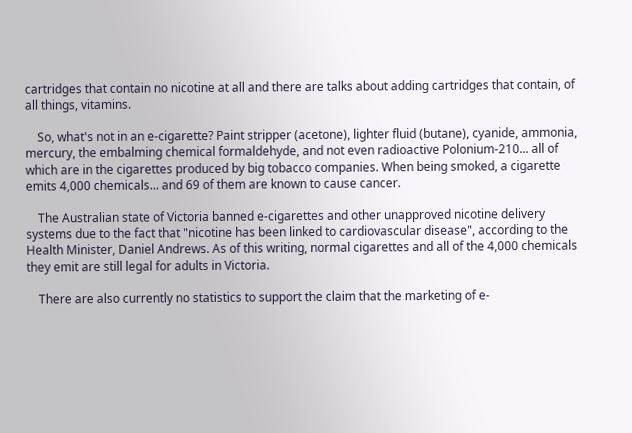cartridges that contain no nicotine at all and there are talks about adding cartridges that contain, of all things, vitamins.

    So, what's not in an e-cigarette? Paint stripper (acetone), lighter fluid (butane), cyanide, ammonia, mercury, the embalming chemical formaldehyde, and not even radioactive Polonium-210... all of which are in the cigarettes produced by big tobacco companies. When being smoked, a cigarette emits 4,000 chemicals... and 69 of them are known to cause cancer.

    The Australian state of Victoria banned e-cigarettes and other unapproved nicotine delivery systems due to the fact that "nicotine has been linked to cardiovascular disease", according to the Health Minister, Daniel Andrews. As of this writing, normal cigarettes and all of the 4,000 chemicals they emit are still legal for adults in Victoria.

    There are also currently no statistics to support the claim that the marketing of e-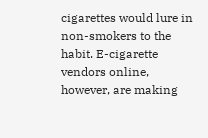cigarettes would lure in non-smokers to the habit. E-cigarette vendors online, however, are making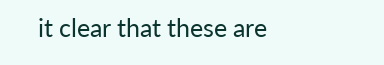it clear that these are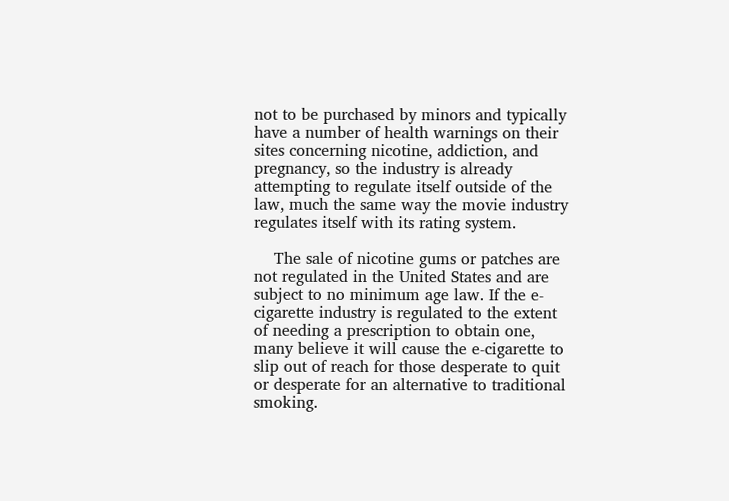not to be purchased by minors and typically have a number of health warnings on their sites concerning nicotine, addiction, and pregnancy, so the industry is already attempting to regulate itself outside of the law, much the same way the movie industry regulates itself with its rating system.

    The sale of nicotine gums or patches are not regulated in the United States and are subject to no minimum age law. If the e-cigarette industry is regulated to the extent of needing a prescription to obtain one, many believe it will cause the e-cigarette to slip out of reach for those desperate to quit or desperate for an alternative to traditional smoking.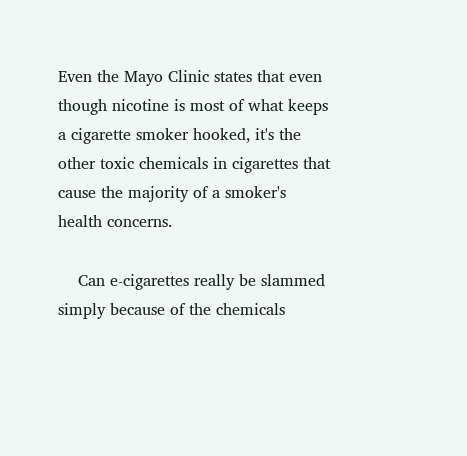Even the Mayo Clinic states that even though nicotine is most of what keeps a cigarette smoker hooked, it's the other toxic chemicals in cigarettes that cause the majority of a smoker's health concerns.

    Can e-cigarettes really be slammed simply because of the chemicals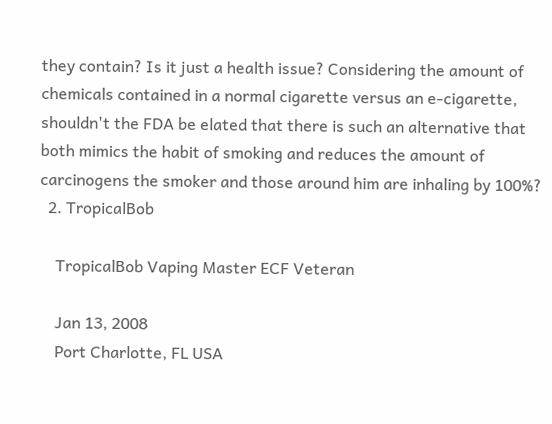they contain? Is it just a health issue? Considering the amount of chemicals contained in a normal cigarette versus an e-cigarette, shouldn't the FDA be elated that there is such an alternative that both mimics the habit of smoking and reduces the amount of carcinogens the smoker and those around him are inhaling by 100%?
  2. TropicalBob

    TropicalBob Vaping Master ECF Veteran

    Jan 13, 2008
    Port Charlotte, FL USA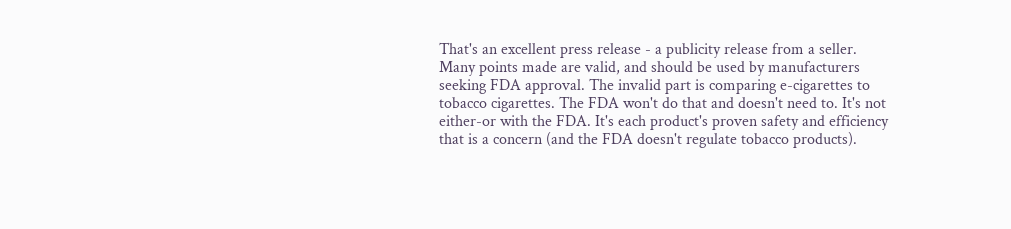That's an excellent press release - a publicity release from a seller. Many points made are valid, and should be used by manufacturers seeking FDA approval. The invalid part is comparing e-cigarettes to tobacco cigarettes. The FDA won't do that and doesn't need to. It's not either-or with the FDA. It's each product's proven safety and efficiency that is a concern (and the FDA doesn't regulate tobacco products).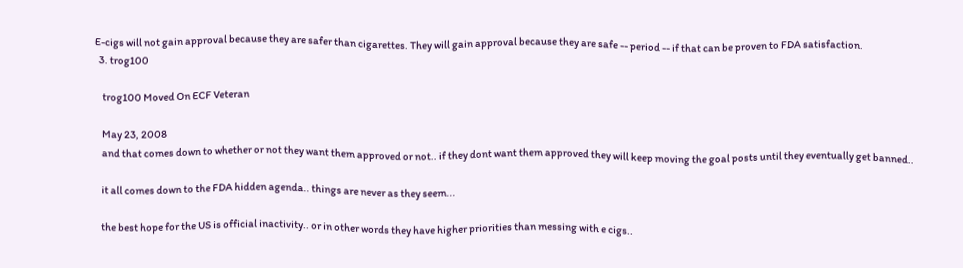E-cigs will not gain approval because they are safer than cigarettes. They will gain approval because they are safe -- period -- if that can be proven to FDA satisfaction.
  3. trog100

    trog100 Moved On ECF Veteran

    May 23, 2008
    and that comes down to whether or not they want them approved or not.. if they dont want them approved they will keep moving the goal posts until they eventually get banned..

    it all comes down to the FDA hidden agenda.. things are never as they seem...

    the best hope for the US is official inactivity.. or in other words they have higher priorities than messing with e cigs..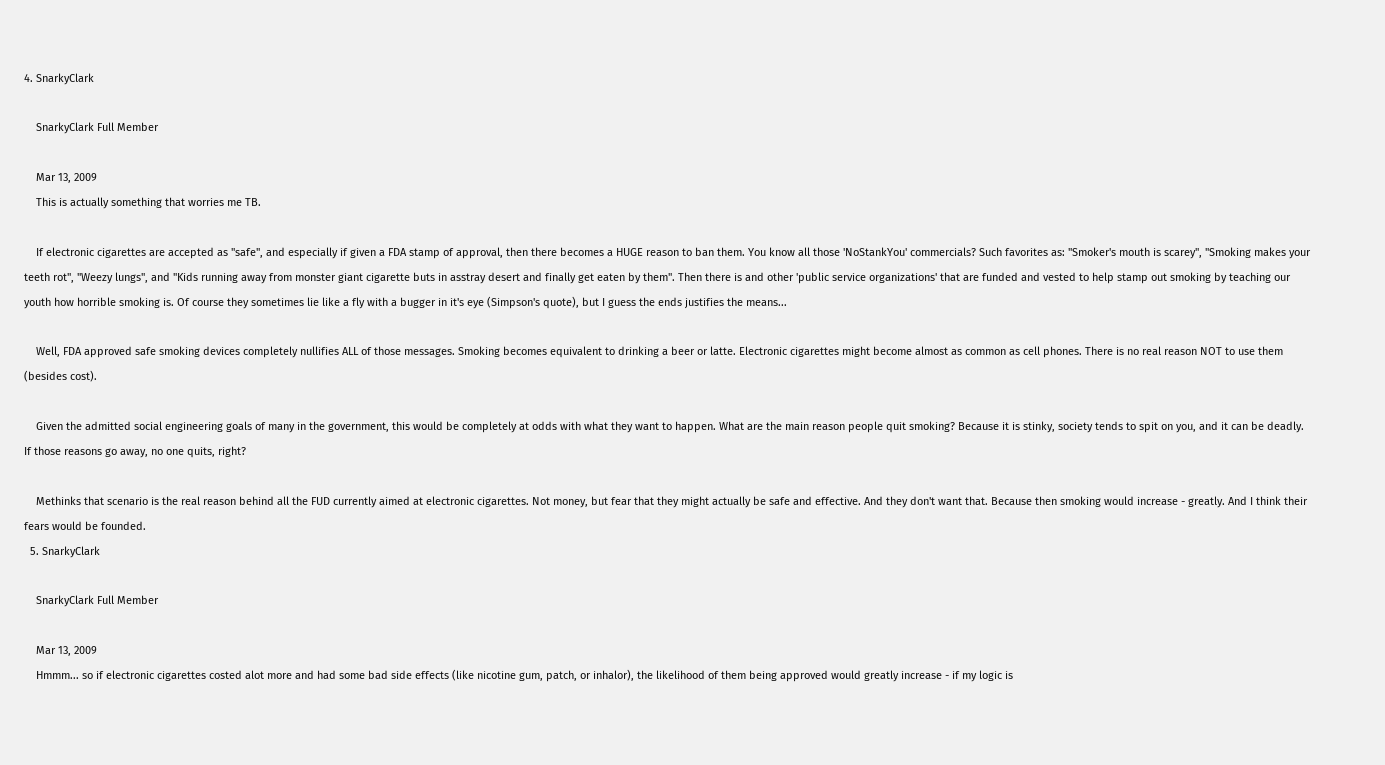4. SnarkyClark

    SnarkyClark Full Member

    Mar 13, 2009
    This is actually something that worries me TB.

    If electronic cigarettes are accepted as "safe", and especially if given a FDA stamp of approval, then there becomes a HUGE reason to ban them. You know all those 'NoStankYou' commercials? Such favorites as: "Smoker's mouth is scarey", "Smoking makes your teeth rot", "Weezy lungs", and "Kids running away from monster giant cigarette buts in asstray desert and finally get eaten by them". Then there is and other 'public service organizations' that are funded and vested to help stamp out smoking by teaching our youth how horrible smoking is. Of course they sometimes lie like a fly with a bugger in it's eye (Simpson's quote), but I guess the ends justifies the means...

    Well, FDA approved safe smoking devices completely nullifies ALL of those messages. Smoking becomes equivalent to drinking a beer or latte. Electronic cigarettes might become almost as common as cell phones. There is no real reason NOT to use them (besides cost).

    Given the admitted social engineering goals of many in the government, this would be completely at odds with what they want to happen. What are the main reason people quit smoking? Because it is stinky, society tends to spit on you, and it can be deadly. If those reasons go away, no one quits, right?

    Methinks that scenario is the real reason behind all the FUD currently aimed at electronic cigarettes. Not money, but fear that they might actually be safe and effective. And they don't want that. Because then smoking would increase - greatly. And I think their fears would be founded.
  5. SnarkyClark

    SnarkyClark Full Member

    Mar 13, 2009
    Hmmm... so if electronic cigarettes costed alot more and had some bad side effects (like nicotine gum, patch, or inhalor), the likelihood of them being approved would greatly increase - if my logic is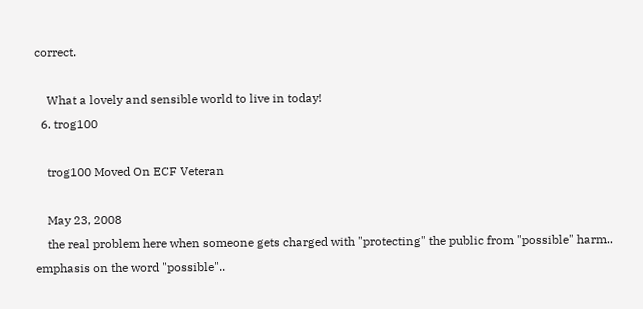correct.

    What a lovely and sensible world to live in today!
  6. trog100

    trog100 Moved On ECF Veteran

    May 23, 2008
    the real problem here when someone gets charged with "protecting" the public from "possible" harm.. emphasis on the word "possible"..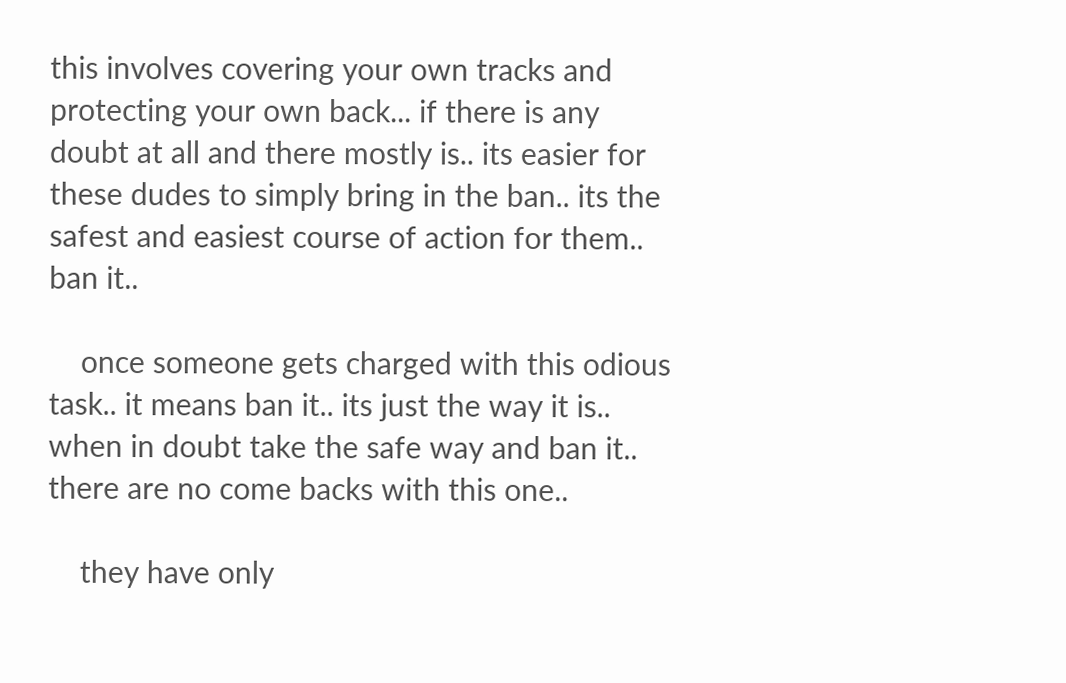this involves covering your own tracks and protecting your own back... if there is any doubt at all and there mostly is.. its easier for these dudes to simply bring in the ban.. its the safest and easiest course of action for them.. ban it..

    once someone gets charged with this odious task.. it means ban it.. its just the way it is.. when in doubt take the safe way and ban it.. there are no come backs with this one..

    they have only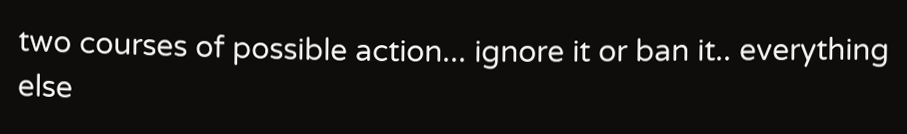two courses of possible action... ignore it or ban it.. everything else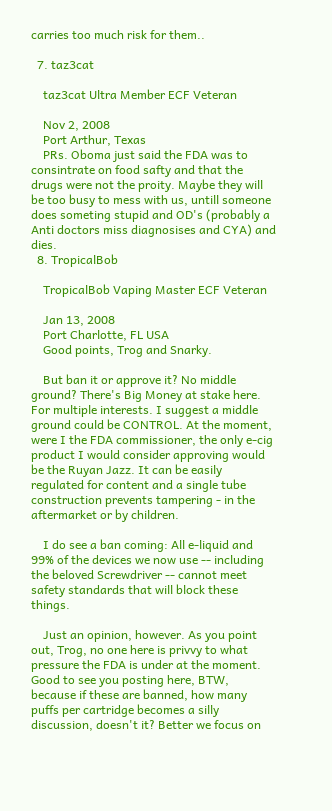carries too much risk for them..

  7. taz3cat

    taz3cat Ultra Member ECF Veteran

    Nov 2, 2008
    Port Arthur, Texas
    PRs. Oboma just said the FDA was to consintrate on food safty and that the drugs were not the proity. Maybe they will be too busy to mess with us, untill someone does someting stupid and OD's (probably a Anti doctors miss diagnosises and CYA) and dies.
  8. TropicalBob

    TropicalBob Vaping Master ECF Veteran

    Jan 13, 2008
    Port Charlotte, FL USA
    Good points, Trog and Snarky.

    But ban it or approve it? No middle ground? There's Big Money at stake here. For multiple interests. I suggest a middle ground could be CONTROL. At the moment, were I the FDA commissioner, the only e-cig product I would consider approving would be the Ruyan Jazz. It can be easily regulated for content and a single tube construction prevents tampering - in the aftermarket or by children.

    I do see a ban coming: All e-liquid and 99% of the devices we now use -- including the beloved Screwdriver -- cannot meet safety standards that will block these things.

    Just an opinion, however. As you point out, Trog, no one here is privvy to what pressure the FDA is under at the moment. Good to see you posting here, BTW, because if these are banned, how many puffs per cartridge becomes a silly discussion, doesn't it? Better we focus on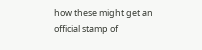how these might get an official stamp of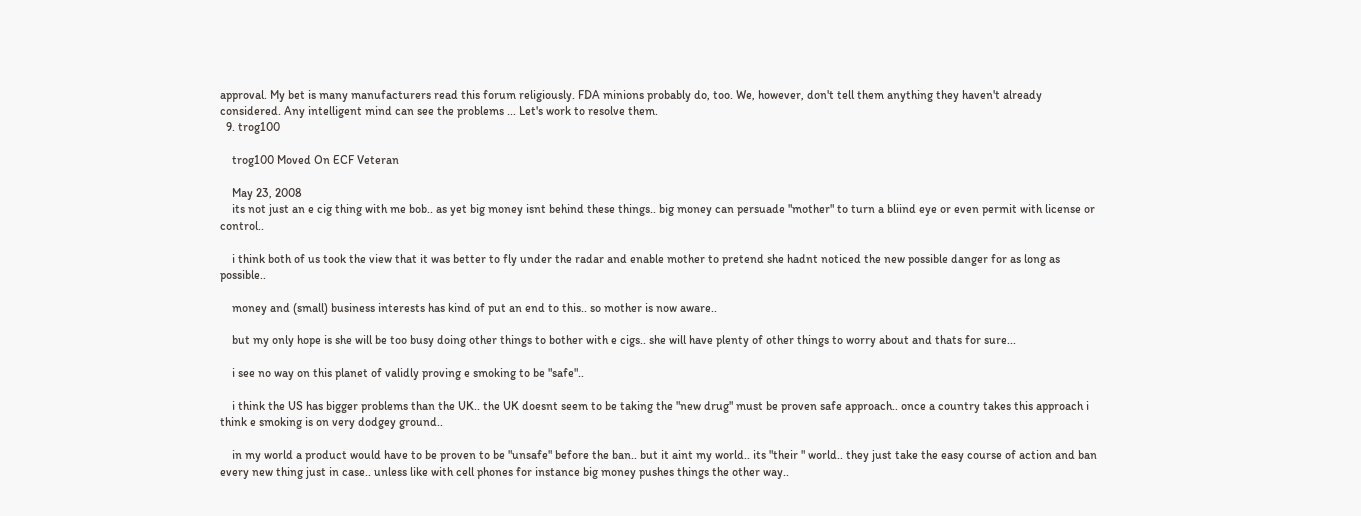approval. My bet is many manufacturers read this forum religiously. FDA minions probably do, too. We, however, don't tell them anything they haven't already considered. Any intelligent mind can see the problems ... Let's work to resolve them.
  9. trog100

    trog100 Moved On ECF Veteran

    May 23, 2008
    its not just an e cig thing with me bob.. as yet big money isnt behind these things.. big money can persuade "mother" to turn a bliind eye or even permit with license or control..

    i think both of us took the view that it was better to fly under the radar and enable mother to pretend she hadnt noticed the new possible danger for as long as possible..

    money and (small) business interests has kind of put an end to this.. so mother is now aware..

    but my only hope is she will be too busy doing other things to bother with e cigs.. she will have plenty of other things to worry about and thats for sure...

    i see no way on this planet of validly proving e smoking to be "safe"..

    i think the US has bigger problems than the UK.. the UK doesnt seem to be taking the "new drug" must be proven safe approach.. once a country takes this approach i think e smoking is on very dodgey ground..

    in my world a product would have to be proven to be "unsafe" before the ban.. but it aint my world.. its "their " world.. they just take the easy course of action and ban every new thing just in case.. unless like with cell phones for instance big money pushes things the other way..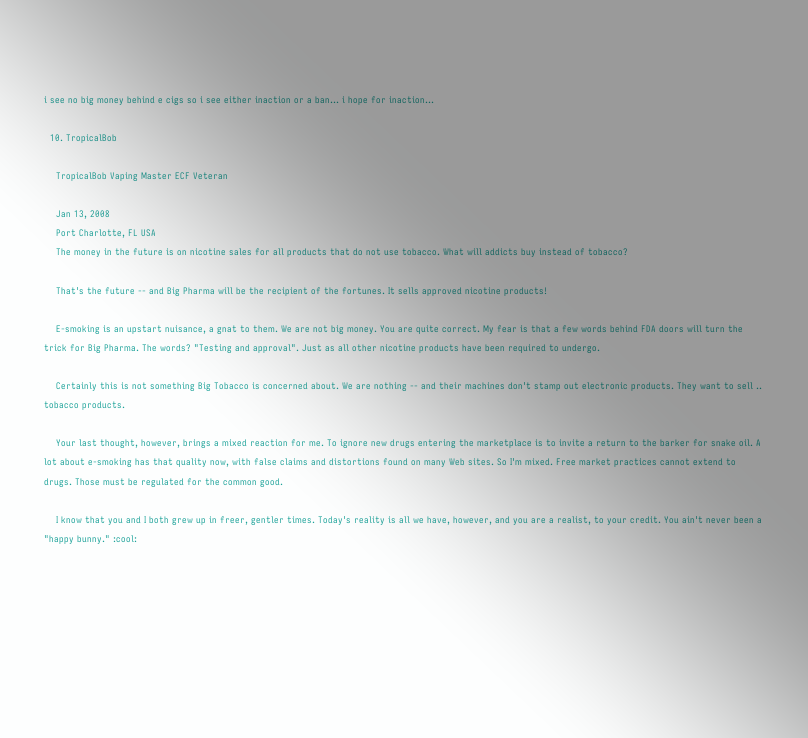i see no big money behind e cigs so i see either inaction or a ban... i hope for inaction...

  10. TropicalBob

    TropicalBob Vaping Master ECF Veteran

    Jan 13, 2008
    Port Charlotte, FL USA
    The money in the future is on nicotine sales for all products that do not use tobacco. What will addicts buy instead of tobacco?

    That's the future -- and Big Pharma will be the recipient of the fortunes. It sells approved nicotine products!

    E-smoking is an upstart nuisance, a gnat to them. We are not big money. You are quite correct. My fear is that a few words behind FDA doors will turn the trick for Big Pharma. The words? "Testing and approval". Just as all other nicotine products have been required to undergo.

    Certainly this is not something Big Tobacco is concerned about. We are nothing -- and their machines don't stamp out electronic products. They want to sell .. tobacco products.

    Your last thought, however, brings a mixed reaction for me. To ignore new drugs entering the marketplace is to invite a return to the barker for snake oil. A lot about e-smoking has that quality now, with false claims and distortions found on many Web sites. So I'm mixed. Free market practices cannot extend to drugs. Those must be regulated for the common good.

    I know that you and I both grew up in freer, gentler times. Today's reality is all we have, however, and you are a realist, to your credit. You ain't never been a "happy bunny." :cool: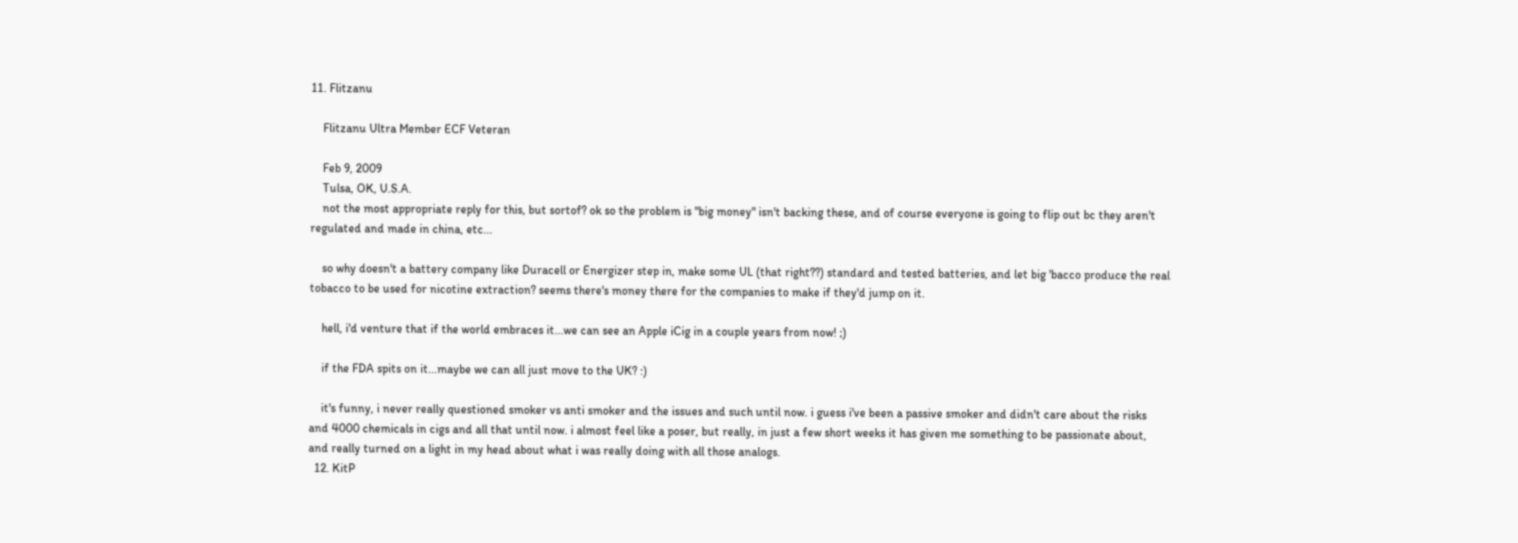11. Flitzanu

    Flitzanu Ultra Member ECF Veteran

    Feb 9, 2009
    Tulsa, OK, U.S.A.
    not the most appropriate reply for this, but sortof? ok so the problem is "big money" isn't backing these, and of course everyone is going to flip out bc they aren't regulated and made in china, etc...

    so why doesn't a battery company like Duracell or Energizer step in, make some UL (that right??) standard and tested batteries, and let big 'bacco produce the real tobacco to be used for nicotine extraction? seems there's money there for the companies to make if they'd jump on it.

    hell, i'd venture that if the world embraces it...we can see an Apple iCig in a couple years from now! ;)

    if the FDA spits on it...maybe we can all just move to the UK? :)

    it's funny, i never really questioned smoker vs anti smoker and the issues and such until now. i guess i've been a passive smoker and didn't care about the risks and 4000 chemicals in cigs and all that until now. i almost feel like a poser, but really, in just a few short weeks it has given me something to be passionate about, and really turned on a light in my head about what i was really doing with all those analogs.
  12. KitP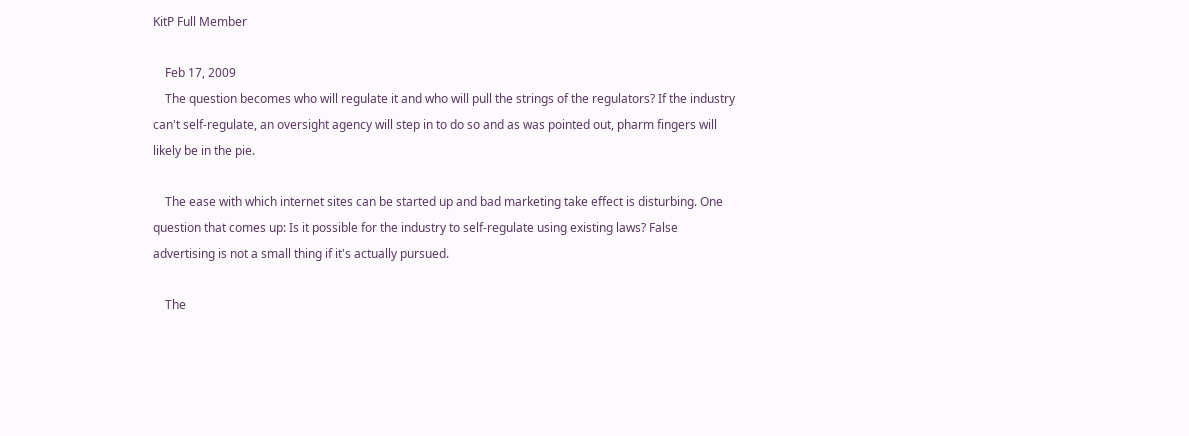KitP Full Member

    Feb 17, 2009
    The question becomes who will regulate it and who will pull the strings of the regulators? If the industry can't self-regulate, an oversight agency will step in to do so and as was pointed out, pharm fingers will likely be in the pie.

    The ease with which internet sites can be started up and bad marketing take effect is disturbing. One question that comes up: Is it possible for the industry to self-regulate using existing laws? False advertising is not a small thing if it's actually pursued.

    The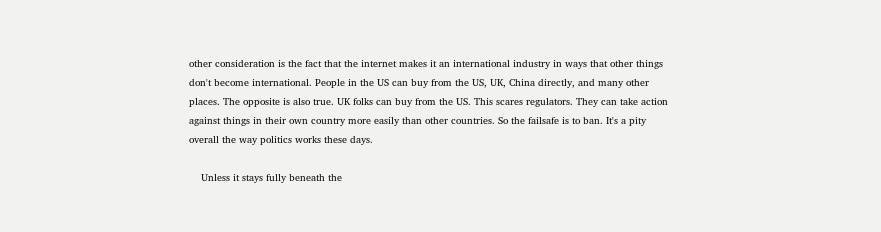other consideration is the fact that the internet makes it an international industry in ways that other things don't become international. People in the US can buy from the US, UK, China directly, and many other places. The opposite is also true. UK folks can buy from the US. This scares regulators. They can take action against things in their own country more easily than other countries. So the failsafe is to ban. It's a pity overall the way politics works these days.

    Unless it stays fully beneath the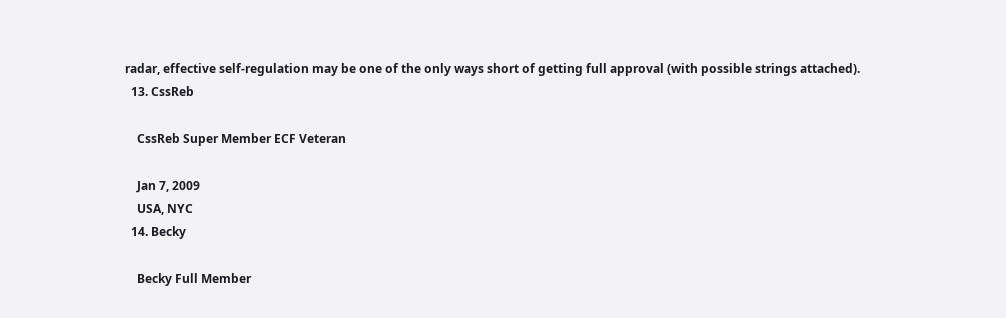radar, effective self-regulation may be one of the only ways short of getting full approval (with possible strings attached).
  13. CssReb

    CssReb Super Member ECF Veteran

    Jan 7, 2009
    USA, NYC
  14. Becky

    Becky Full Member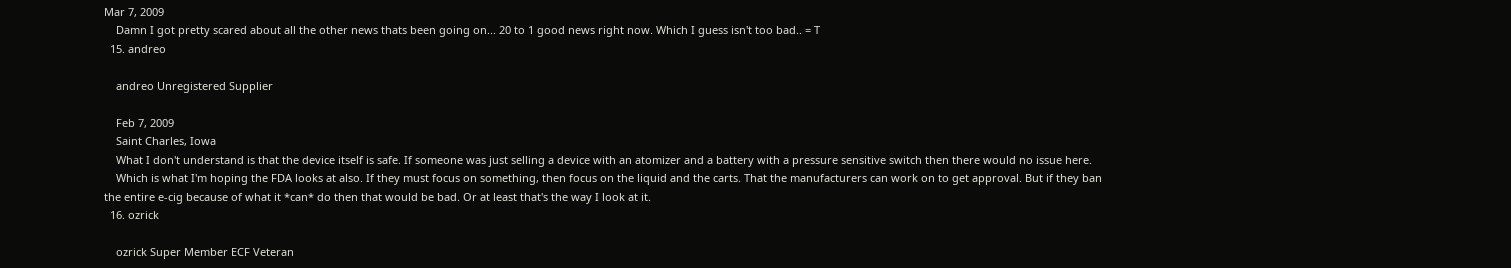Mar 7, 2009
    Damn I got pretty scared about all the other news thats been going on... 20 to 1 good news right now. Which I guess isn't too bad.. = T
  15. andreo

    andreo Unregistered Supplier

    Feb 7, 2009
    Saint Charles, Iowa
    What I don't understand is that the device itself is safe. If someone was just selling a device with an atomizer and a battery with a pressure sensitive switch then there would no issue here.
    Which is what I'm hoping the FDA looks at also. If they must focus on something, then focus on the liquid and the carts. That the manufacturers can work on to get approval. But if they ban the entire e-cig because of what it *can* do then that would be bad. Or at least that's the way I look at it.
  16. ozrick

    ozrick Super Member ECF Veteran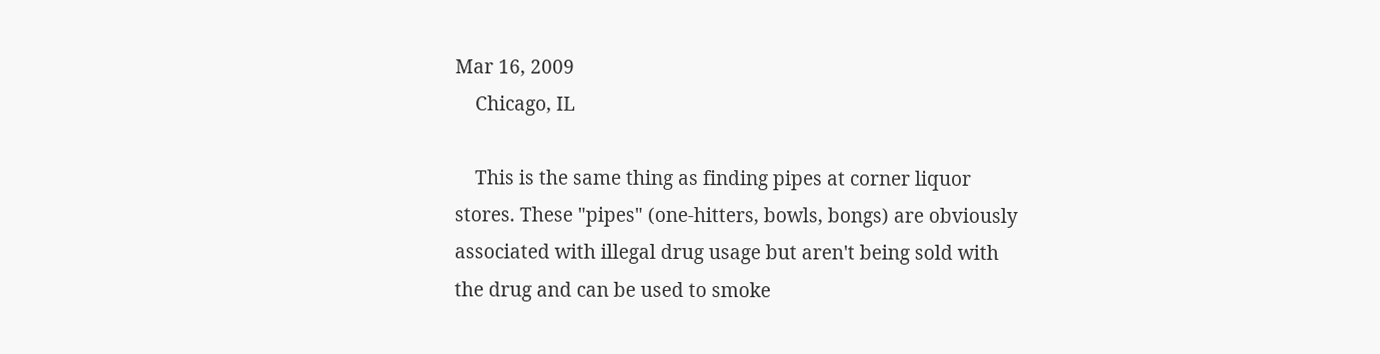Mar 16, 2009
    Chicago, IL

    This is the same thing as finding pipes at corner liquor stores. These "pipes" (one-hitters, bowls, bongs) are obviously associated with illegal drug usage but aren't being sold with the drug and can be used to smoke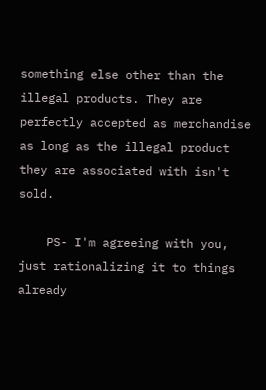something else other than the illegal products. They are perfectly accepted as merchandise as long as the illegal product they are associated with isn't sold.

    PS- I'm agreeing with you, just rationalizing it to things already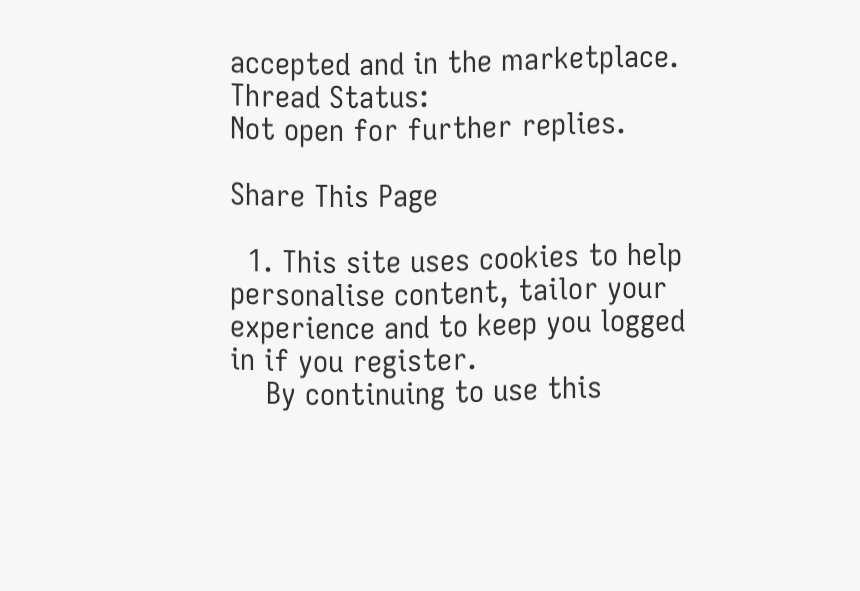accepted and in the marketplace.
Thread Status:
Not open for further replies.

Share This Page

  1. This site uses cookies to help personalise content, tailor your experience and to keep you logged in if you register.
    By continuing to use this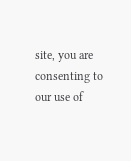site, you are consenting to our use of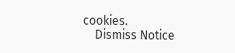cookies.
    Dismiss Notice